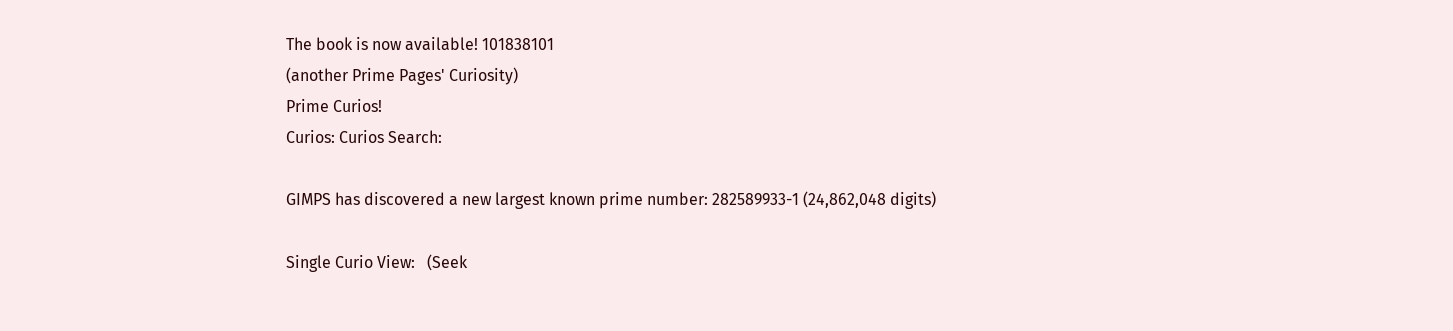The book is now available! 101838101
(another Prime Pages' Curiosity)
Prime Curios!
Curios: Curios Search:

GIMPS has discovered a new largest known prime number: 282589933-1 (24,862,048 digits)

Single Curio View:   (Seek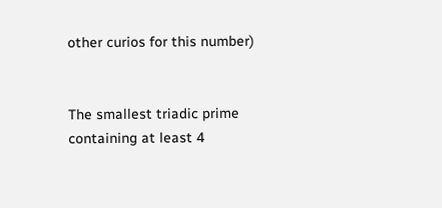other curios for this number)


The smallest triadic prime containing at least 4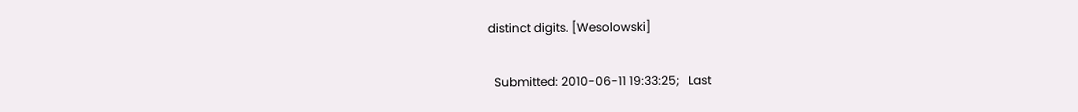distinct digits. [Wesolowski]


  Submitted: 2010-06-11 19:33:25;   Last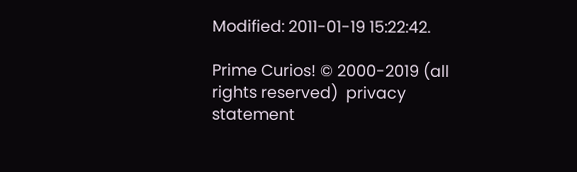Modified: 2011-01-19 15:22:42.

Prime Curios! © 2000-2019 (all rights reserved)  privacy statement